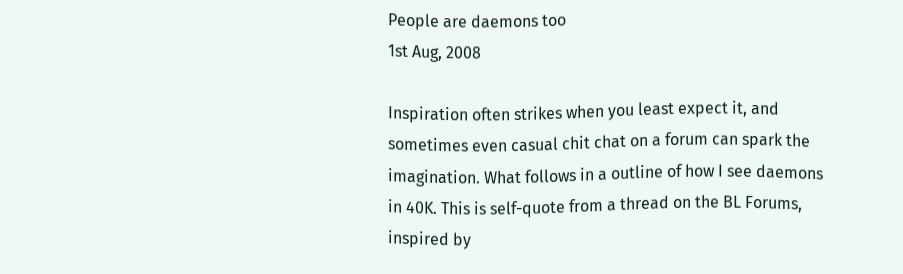People are daemons too
1st Aug, 2008

Inspiration often strikes when you least expect it, and sometimes even casual chit chat on a forum can spark the imagination. What follows in a outline of how I see daemons in 40K. This is self-quote from a thread on the BL Forums, inspired by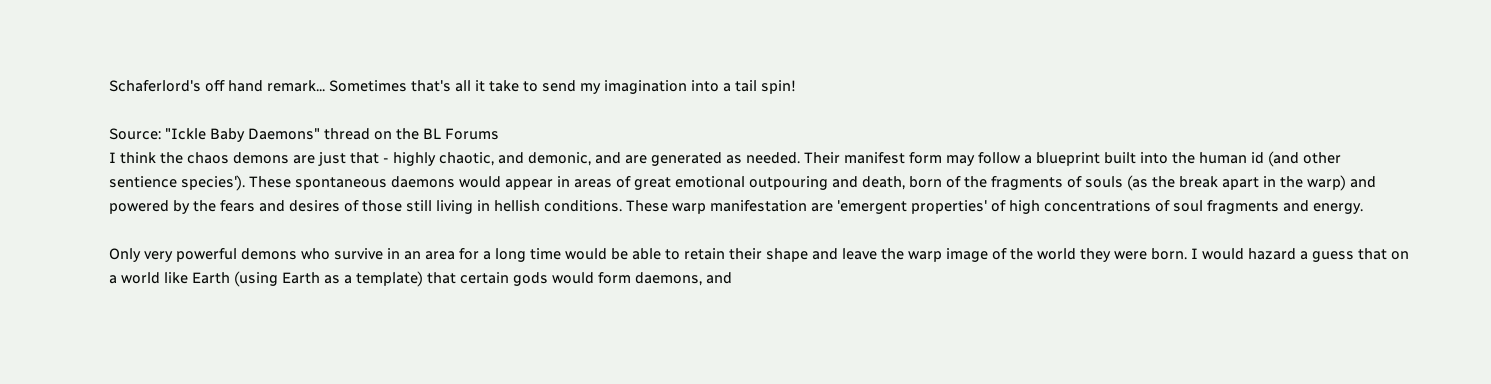Schaferlord's off hand remark... Sometimes that's all it take to send my imagination into a tail spin!

Source: "Ickle Baby Daemons" thread on the BL Forums
I think the chaos demons are just that - highly chaotic, and demonic, and are generated as needed. Their manifest form may follow a blueprint built into the human id (and other sentience species'). These spontaneous daemons would appear in areas of great emotional outpouring and death, born of the fragments of souls (as the break apart in the warp) and powered by the fears and desires of those still living in hellish conditions. These warp manifestation are 'emergent properties' of high concentrations of soul fragments and energy.

Only very powerful demons who survive in an area for a long time would be able to retain their shape and leave the warp image of the world they were born. I would hazard a guess that on a world like Earth (using Earth as a template) that certain gods would form daemons, and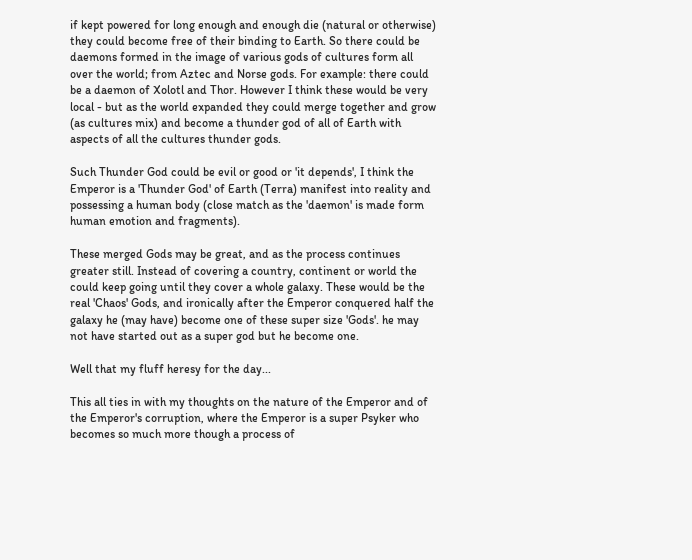if kept powered for long enough and enough die (natural or otherwise) they could become free of their binding to Earth. So there could be daemons formed in the image of various gods of cultures form all over the world; from Aztec and Norse gods. For example: there could be a daemon of Xolotl and Thor. However I think these would be very local - but as the world expanded they could merge together and grow (as cultures mix) and become a thunder god of all of Earth with aspects of all the cultures thunder gods.

Such Thunder God could be evil or good or 'it depends', I think the Emperor is a 'Thunder God' of Earth (Terra) manifest into reality and possessing a human body (close match as the 'daemon' is made form human emotion and fragments).

These merged Gods may be great, and as the process continues greater still. Instead of covering a country, continent or world the could keep going until they cover a whole galaxy. These would be the real 'Chaos' Gods, and ironically after the Emperor conquered half the galaxy he (may have) become one of these super size 'Gods'. he may not have started out as a super god but he become one.

Well that my fluff heresy for the day...

This all ties in with my thoughts on the nature of the Emperor and of the Emperor's corruption, where the Emperor is a super Psyker who becomes so much more though a process of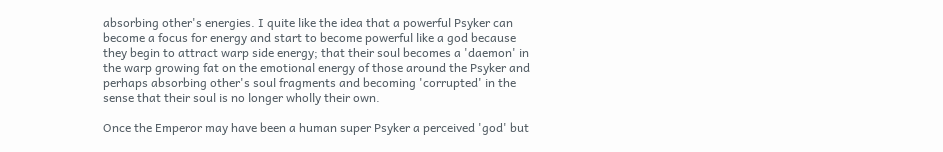absorbing other's energies. I quite like the idea that a powerful Psyker can become a focus for energy and start to become powerful like a god because they begin to attract warp side energy; that their soul becomes a 'daemon' in the warp growing fat on the emotional energy of those around the Psyker and perhaps absorbing other's soul fragments and becoming 'corrupted' in the sense that their soul is no longer wholly their own.

Once the Emperor may have been a human super Psyker a perceived 'god' but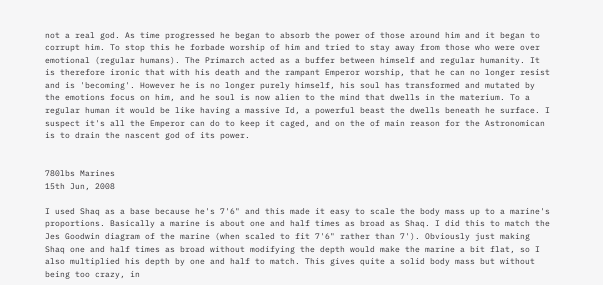not a real god. As time progressed he began to absorb the power of those around him and it began to corrupt him. To stop this he forbade worship of him and tried to stay away from those who were over emotional (regular humans). The Primarch acted as a buffer between himself and regular humanity. It is therefore ironic that with his death and the rampant Emperor worship, that he can no longer resist and is 'becoming'. However he is no longer purely himself, his soul has transformed and mutated by the emotions focus on him, and he soul is now alien to the mind that dwells in the materium. To a regular human it would be like having a massive Id, a powerful beast the dwells beneath he surface. I suspect it's all the Emperor can do to keep it caged, and on the of main reason for the Astronomican is to drain the nascent god of its power.


780lbs Marines
15th Jun, 2008

I used Shaq as a base because he's 7'6" and this made it easy to scale the body mass up to a marine's proportions. Basically a marine is about one and half times as broad as Shaq. I did this to match the Jes Goodwin diagram of the marine (when scaled to fit 7'6" rather than 7'). Obviously just making Shaq one and half times as broad without modifying the depth would make the marine a bit flat, so I also multiplied his depth by one and half to match. This gives quite a solid body mass but without being too crazy, in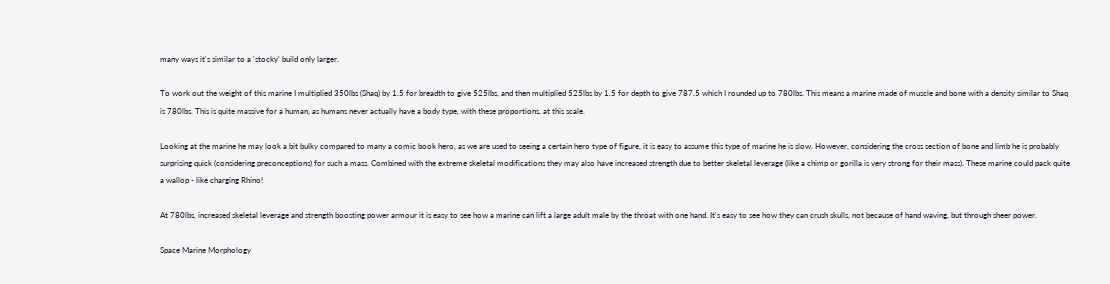many ways it's similar to a 'stocky' build only larger.

To work out the weight of this marine I multiplied 350lbs (Shaq) by 1.5 for breadth to give 525lbs, and then multiplied 525lbs by 1.5 for depth to give 787.5 which I rounded up to 780lbs. This means a marine made of muscle and bone with a density similar to Shaq is 780lbs. This is quite massive for a human, as humans never actually have a body type, with these proportions, at this scale.

Looking at the marine he may look a bit bulky compared to many a comic book hero, as we are used to seeing a certain hero type of figure, it is easy to assume this type of marine he is slow. However, considering the cross section of bone and limb he is probably surprising quick (considering preconceptions) for such a mass. Combined with the extreme skeletal modifications they may also have increased strength due to better skeletal leverage (like a chimp or gorilla is very strong for their mass). These marine could pack quite a wallop - like charging Rhino!

At 780lbs, increased skeletal leverage and strength boosting power armour it is easy to see how a marine can lift a large adult male by the throat with one hand. It's easy to see how they can crush skulls, not because of hand waving, but through sheer power.

Space Marine Morphology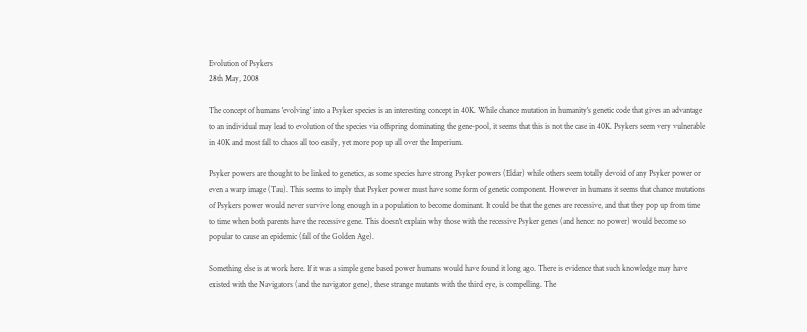Evolution of Psykers
28th May, 2008

The concept of humans 'evolving' into a Psyker species is an interesting concept in 40K. While chance mutation in humanity's genetic code that gives an advantage to an individual may lead to evolution of the species via offspring dominating the gene-pool, it seems that this is not the case in 40K. Psykers seem very vulnerable in 40K and most fall to chaos all too easily, yet more pop up all over the Imperium.

Psyker powers are thought to be linked to genetics, as some species have strong Psyker powers (Eldar) while others seem totally devoid of any Psyker power or even a warp image (Tau). This seems to imply that Psyker power must have some form of genetic component. However in humans it seems that chance mutations of Psykers power would never survive long enough in a population to become dominant. It could be that the genes are recessive, and that they pop up from time to time when both parents have the recessive gene. This doesn't explain why those with the recessive Psyker genes (and hence: no power) would become so popular to cause an epidemic (fall of the Golden Age).

Something else is at work here. If it was a simple gene based power humans would have found it long ago. There is evidence that such knowledge may have existed with the Navigators (and the navigator gene), these strange mutants with the third eye, is compelling. The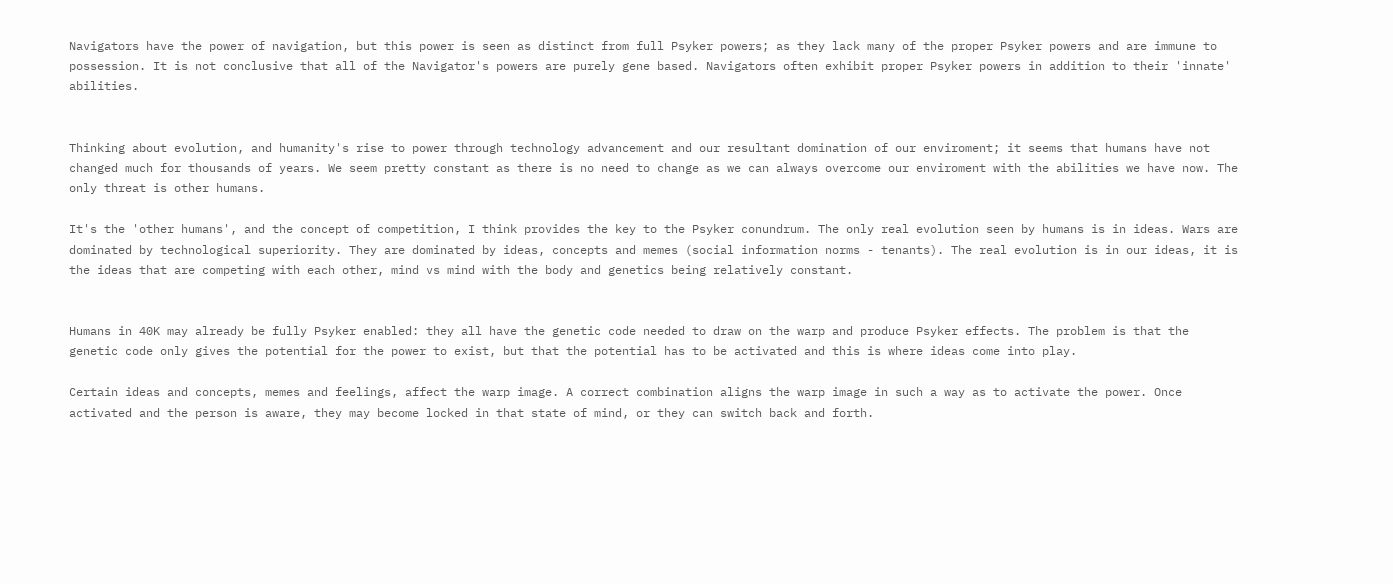Navigators have the power of navigation, but this power is seen as distinct from full Psyker powers; as they lack many of the proper Psyker powers and are immune to possession. It is not conclusive that all of the Navigator's powers are purely gene based. Navigators often exhibit proper Psyker powers in addition to their 'innate' abilities.


Thinking about evolution, and humanity's rise to power through technology advancement and our resultant domination of our enviroment; it seems that humans have not changed much for thousands of years. We seem pretty constant as there is no need to change as we can always overcome our enviroment with the abilities we have now. The only threat is other humans.

It's the 'other humans', and the concept of competition, I think provides the key to the Psyker conundrum. The only real evolution seen by humans is in ideas. Wars are dominated by technological superiority. They are dominated by ideas, concepts and memes (social information norms - tenants). The real evolution is in our ideas, it is the ideas that are competing with each other, mind vs mind with the body and genetics being relatively constant.


Humans in 40K may already be fully Psyker enabled: they all have the genetic code needed to draw on the warp and produce Psyker effects. The problem is that the genetic code only gives the potential for the power to exist, but that the potential has to be activated and this is where ideas come into play.

Certain ideas and concepts, memes and feelings, affect the warp image. A correct combination aligns the warp image in such a way as to activate the power. Once activated and the person is aware, they may become locked in that state of mind, or they can switch back and forth.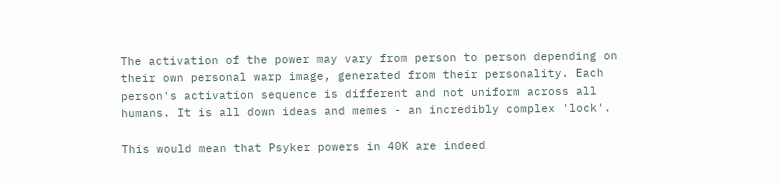The activation of the power may vary from person to person depending on their own personal warp image, generated from their personality. Each person's activation sequence is different and not uniform across all humans. It is all down ideas and memes - an incredibly complex 'lock'.

This would mean that Psyker powers in 40K are indeed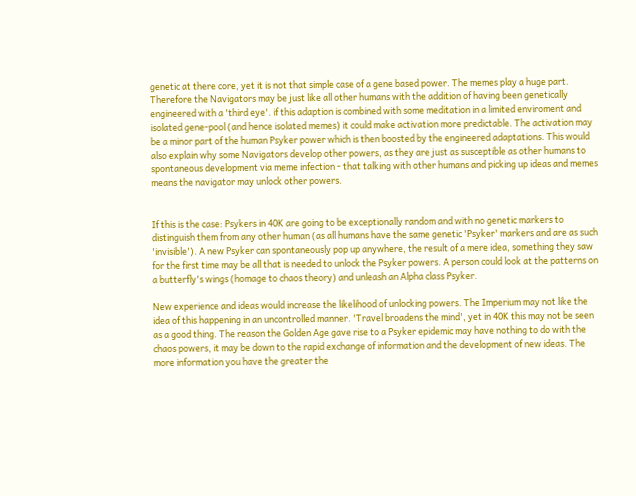genetic at there core, yet it is not that simple case of a gene based power. The memes play a huge part. Therefore the Navigators may be just like all other humans with the addition of having been genetically engineered with a 'third eye'. if this adaption is combined with some meditation in a limited enviroment and isolated gene-pool (and hence isolated memes) it could make activation more predictable. The activation may be a minor part of the human Psyker power which is then boosted by the engineered adaptations. This would also explain why some Navigators develop other powers, as they are just as susceptible as other humans to spontaneous development via meme infection - that talking with other humans and picking up ideas and memes means the navigator may unlock other powers.


If this is the case: Psykers in 40K are going to be exceptionally random and with no genetic markers to distinguish them from any other human (as all humans have the same genetic 'Psyker' markers and are as such 'invisible'). A new Psyker can spontaneously pop up anywhere, the result of a mere idea, something they saw for the first time may be all that is needed to unlock the Psyker powers. A person could look at the patterns on a butterfly's wings (homage to chaos theory) and unleash an Alpha class Psyker.

New experience and ideas would increase the likelihood of unlocking powers. The Imperium may not like the idea of this happening in an uncontrolled manner. 'Travel broadens the mind', yet in 40K this may not be seen as a good thing. The reason the Golden Age gave rise to a Psyker epidemic may have nothing to do with the chaos powers, it may be down to the rapid exchange of information and the development of new ideas. The more information you have the greater the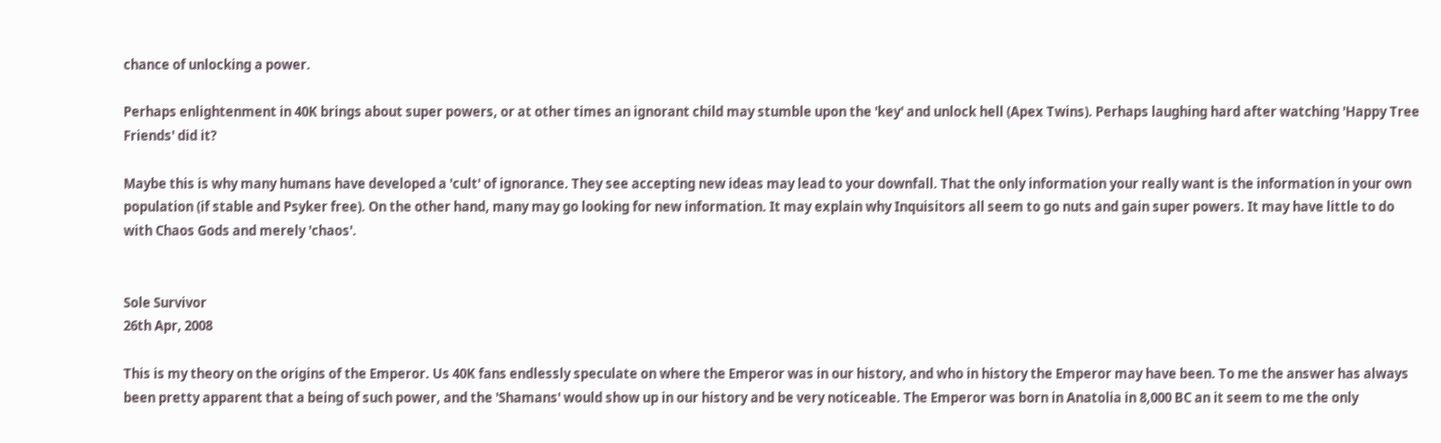chance of unlocking a power.

Perhaps enlightenment in 40K brings about super powers, or at other times an ignorant child may stumble upon the 'key' and unlock hell (Apex Twins). Perhaps laughing hard after watching 'Happy Tree Friends' did it?

Maybe this is why many humans have developed a 'cult' of ignorance. They see accepting new ideas may lead to your downfall. That the only information your really want is the information in your own population (if stable and Psyker free). On the other hand, many may go looking for new information. It may explain why Inquisitors all seem to go nuts and gain super powers. It may have little to do with Chaos Gods and merely 'chaos'.


Sole Survivor
26th Apr, 2008

This is my theory on the origins of the Emperor. Us 40K fans endlessly speculate on where the Emperor was in our history, and who in history the Emperor may have been. To me the answer has always been pretty apparent that a being of such power, and the 'Shamans' would show up in our history and be very noticeable. The Emperor was born in Anatolia in 8,000 BC an it seem to me the only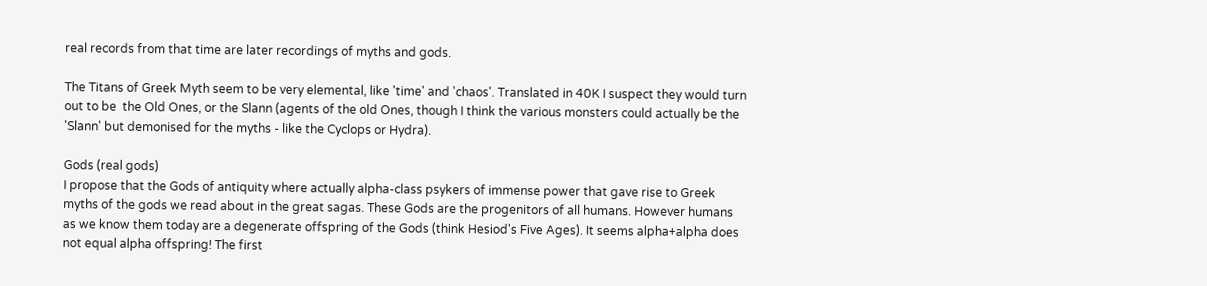real records from that time are later recordings of myths and gods.

The Titans of Greek Myth seem to be very elemental, like 'time' and 'chaos'. Translated in 40K I suspect they would turn out to be  the Old Ones, or the Slann (agents of the old Ones, though I think the various monsters could actually be the 'Slann' but demonised for the myths - like the Cyclops or Hydra).

Gods (real gods)
I propose that the Gods of antiquity where actually alpha-class psykers of immense power that gave rise to Greek myths of the gods we read about in the great sagas. These Gods are the progenitors of all humans. However humans as we know them today are a degenerate offspring of the Gods (think Hesiod's Five Ages). It seems alpha+alpha does not equal alpha offspring! The first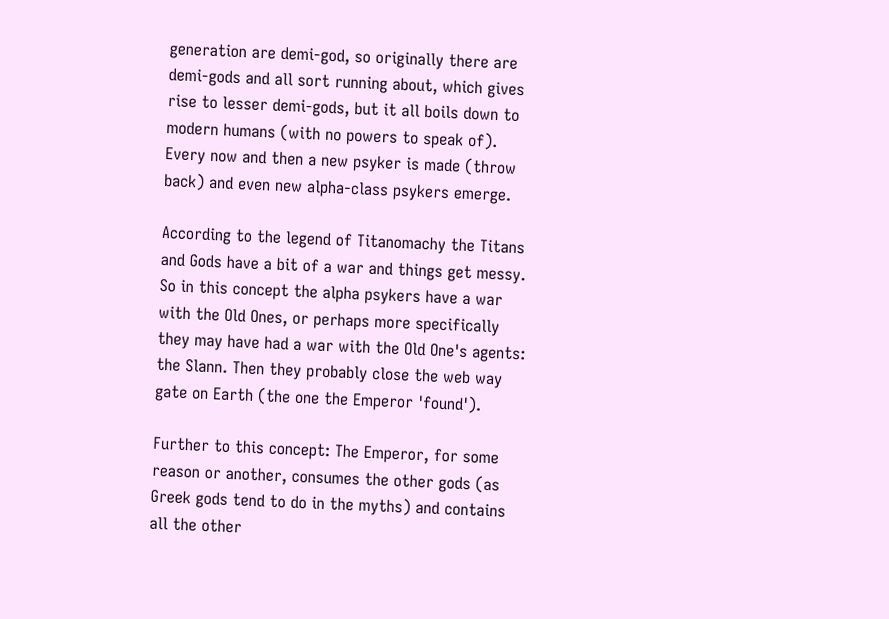generation are demi-god, so originally there are demi-gods and all sort running about, which gives rise to lesser demi-gods, but it all boils down to modern humans (with no powers to speak of). Every now and then a new psyker is made (throw back) and even new alpha-class psykers emerge.

According to the legend of Titanomachy the Titans and Gods have a bit of a war and things get messy. So in this concept the alpha psykers have a war with the Old Ones, or perhaps more specifically they may have had a war with the Old One's agents: the Slann. Then they probably close the web way gate on Earth (the one the Emperor 'found').

Further to this concept: The Emperor, for some reason or another, consumes the other gods (as Greek gods tend to do in the myths) and contains all the other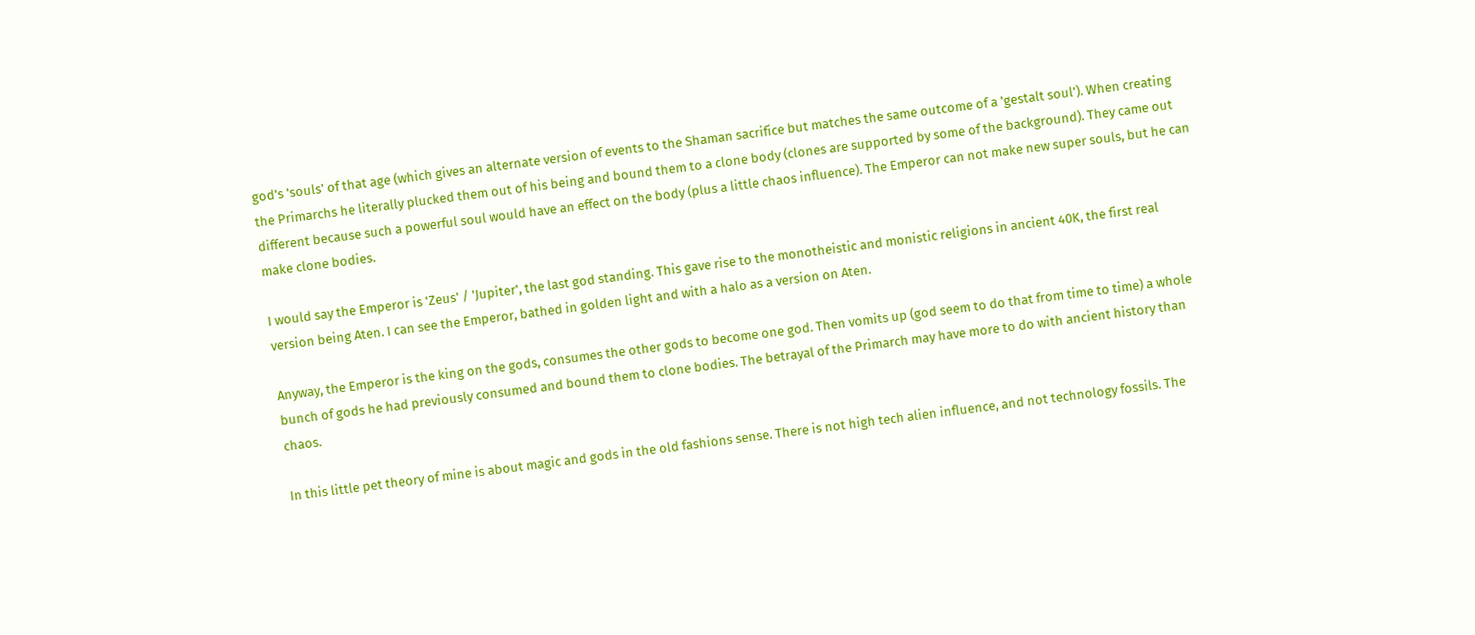god's 'souls' of that age (which gives an alternate version of events to the Shaman sacrifice but matches the same outcome of a 'gestalt soul'). When creating the Primarchs he literally plucked them out of his being and bound them to a clone body (clones are supported by some of the background). They came out different because such a powerful soul would have an effect on the body (plus a little chaos influence). The Emperor can not make new super souls, but he can make clone bodies.

I would say the Emperor is 'Zeus' / 'Jupiter', the last god standing. This gave rise to the monotheistic and monistic religions in ancient 40K, the first real version being Aten. I can see the Emperor, bathed in golden light and with a halo as a version on Aten.

Anyway, the Emperor is the king on the gods, consumes the other gods to become one god. Then vomits up (god seem to do that from time to time) a whole bunch of gods he had previously consumed and bound them to clone bodies. The betrayal of the Primarch may have more to do with ancient history than chaos.

In this little pet theory of mine is about magic and gods in the old fashions sense. There is not high tech alien influence, and not technology fossils. The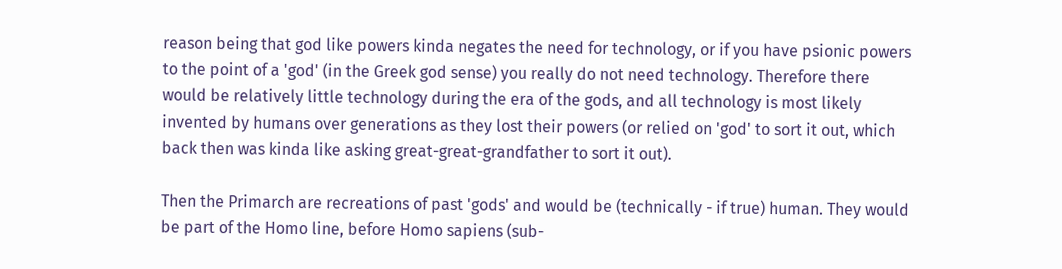reason being that god like powers kinda negates the need for technology, or if you have psionic powers to the point of a 'god' (in the Greek god sense) you really do not need technology. Therefore there would be relatively little technology during the era of the gods, and all technology is most likely invented by humans over generations as they lost their powers (or relied on 'god' to sort it out, which back then was kinda like asking great-great-grandfather to sort it out).

Then the Primarch are recreations of past 'gods' and would be (technically - if true) human. They would be part of the Homo line, before Homo sapiens (sub-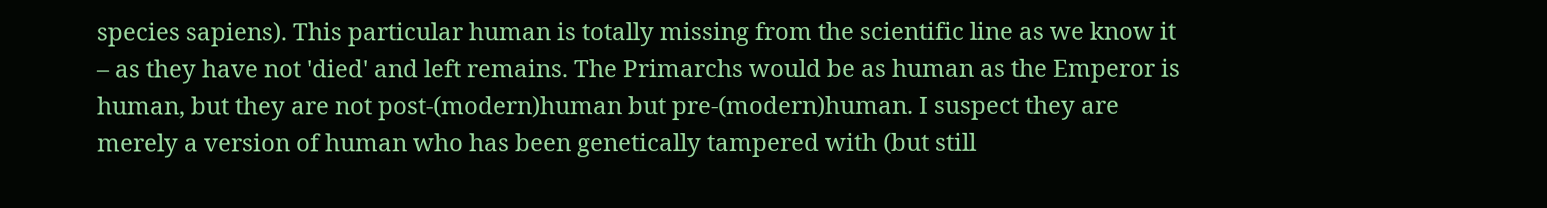species sapiens). This particular human is totally missing from the scientific line as we know it – as they have not 'died' and left remains. The Primarchs would be as human as the Emperor is human, but they are not post-(modern)human but pre-(modern)human. I suspect they are merely a version of human who has been genetically tampered with (but still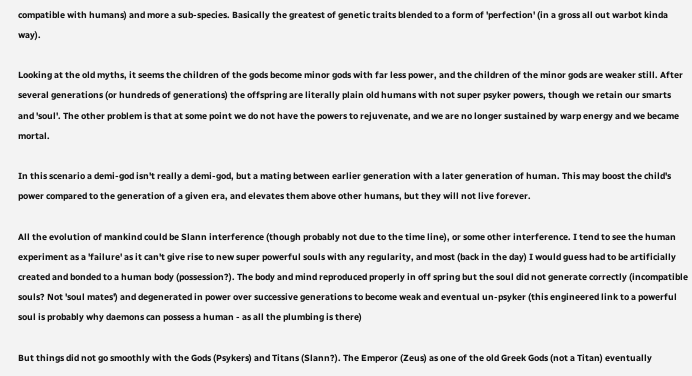compatible with humans) and more a sub-species. Basically the greatest of genetic traits blended to a form of 'perfection' (in a gross all out warbot kinda way).

Looking at the old myths, it seems the children of the gods become minor gods with far less power, and the children of the minor gods are weaker still. After several generations (or hundreds of generations) the offspring are literally plain old humans with not super psyker powers, though we retain our smarts and 'soul'. The other problem is that at some point we do not have the powers to rejuvenate, and we are no longer sustained by warp energy and we became mortal.

In this scenario a demi-god isn't really a demi-god, but a mating between earlier generation with a later generation of human. This may boost the child's power compared to the generation of a given era, and elevates them above other humans, but they will not live forever.

All the evolution of mankind could be Slann interference (though probably not due to the time line), or some other interference. I tend to see the human experiment as a 'failure' as it can't give rise to new super powerful souls with any regularity, and most (back in the day) I would guess had to be artificially created and bonded to a human body (possession?). The body and mind reproduced properly in off spring but the soul did not generate correctly (incompatible souls? Not 'soul mates') and degenerated in power over successive generations to become weak and eventual un-psyker (this engineered link to a powerful soul is probably why daemons can possess a human - as all the plumbing is there)

But things did not go smoothly with the Gods (Psykers) and Titans (Slann?). The Emperor (Zeus) as one of the old Greek Gods (not a Titan) eventually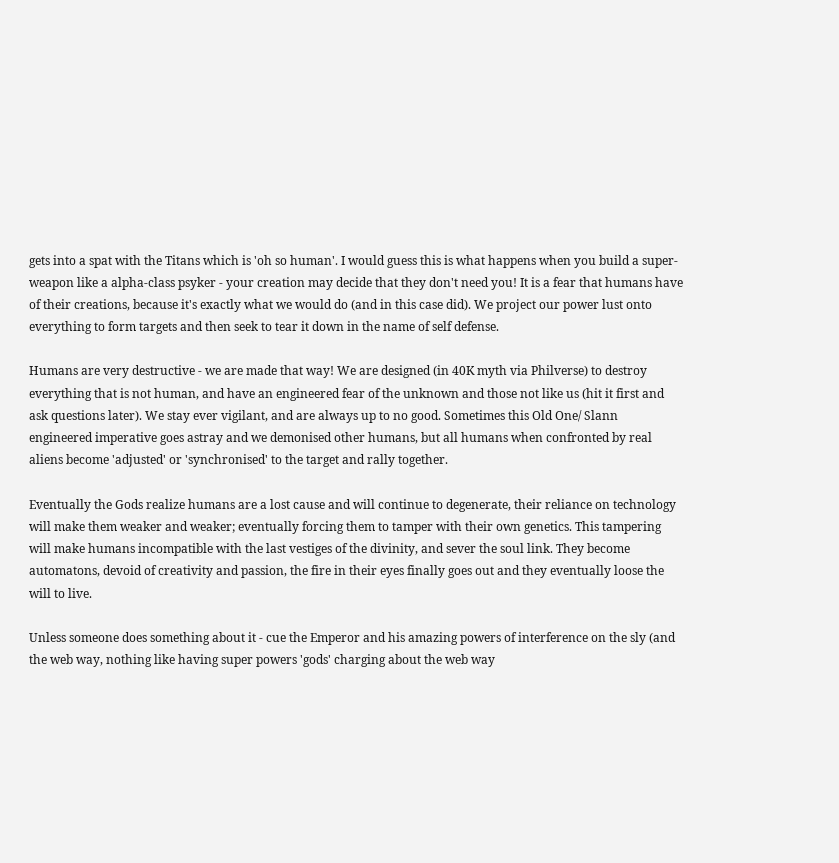gets into a spat with the Titans which is 'oh so human'. I would guess this is what happens when you build a super-weapon like a alpha-class psyker - your creation may decide that they don't need you! It is a fear that humans have of their creations, because it's exactly what we would do (and in this case did). We project our power lust onto everything to form targets and then seek to tear it down in the name of self defense.

Humans are very destructive - we are made that way! We are designed (in 40K myth via Philverse) to destroy everything that is not human, and have an engineered fear of the unknown and those not like us (hit it first and ask questions later). We stay ever vigilant, and are always up to no good. Sometimes this Old One/ Slann engineered imperative goes astray and we demonised other humans, but all humans when confronted by real aliens become 'adjusted' or 'synchronised' to the target and rally together.

Eventually the Gods realize humans are a lost cause and will continue to degenerate, their reliance on technology will make them weaker and weaker; eventually forcing them to tamper with their own genetics. This tampering will make humans incompatible with the last vestiges of the divinity, and sever the soul link. They become automatons, devoid of creativity and passion, the fire in their eyes finally goes out and they eventually loose the will to live.

Unless someone does something about it - cue the Emperor and his amazing powers of interference on the sly (and the web way, nothing like having super powers 'gods' charging about the web way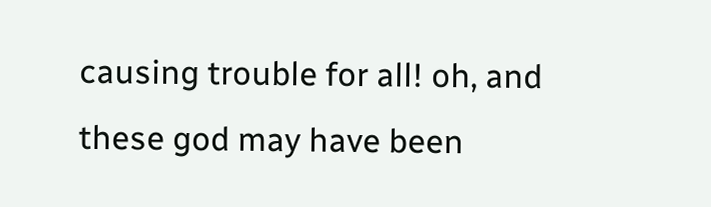causing trouble for all! oh, and these god may have been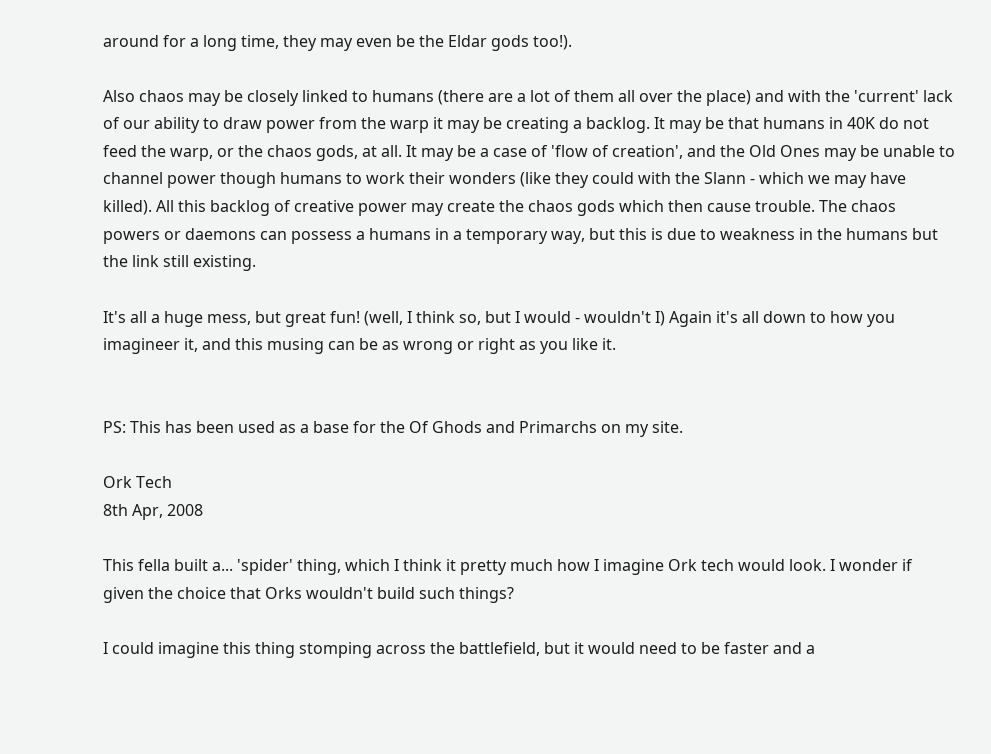around for a long time, they may even be the Eldar gods too!).

Also chaos may be closely linked to humans (there are a lot of them all over the place) and with the 'current' lack of our ability to draw power from the warp it may be creating a backlog. It may be that humans in 40K do not feed the warp, or the chaos gods, at all. It may be a case of 'flow of creation', and the Old Ones may be unable to channel power though humans to work their wonders (like they could with the Slann - which we may have killed). All this backlog of creative power may create the chaos gods which then cause trouble. The chaos powers or daemons can possess a humans in a temporary way, but this is due to weakness in the humans but the link still existing.

It's all a huge mess, but great fun! (well, I think so, but I would - wouldn't I) Again it's all down to how you imagineer it, and this musing can be as wrong or right as you like it.


PS: This has been used as a base for the Of Ghods and Primarchs on my site.

Ork Tech
8th Apr, 2008

This fella built a... 'spider' thing, which I think it pretty much how I imagine Ork tech would look. I wonder if given the choice that Orks wouldn't build such things?

I could imagine this thing stomping across the battlefield, but it would need to be faster and a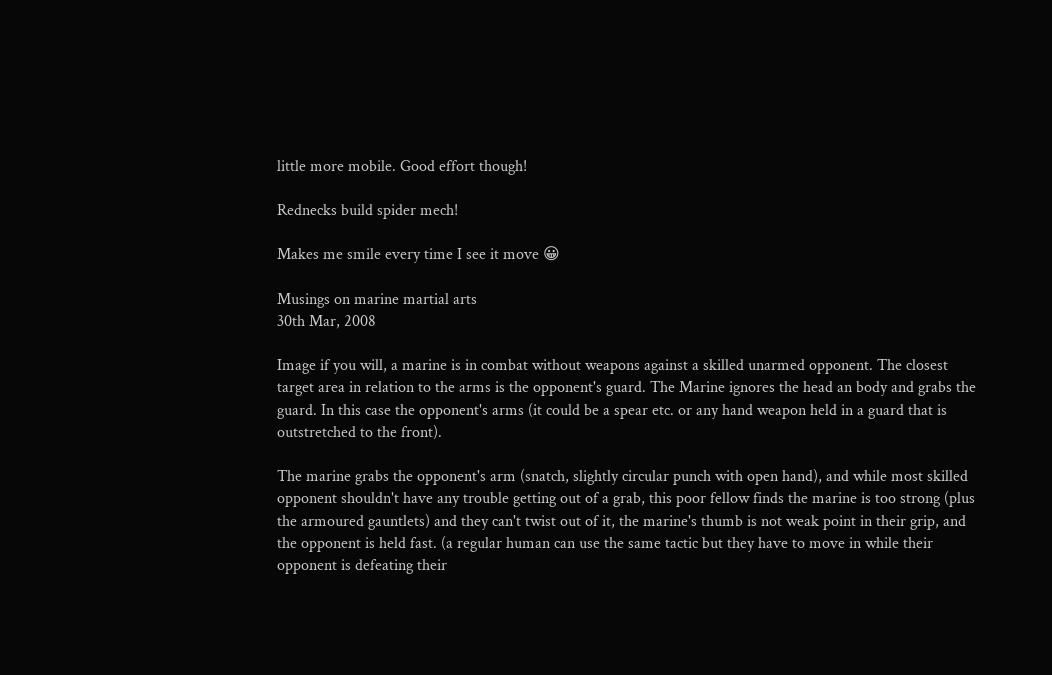little more mobile. Good effort though!

Rednecks build spider mech!

Makes me smile every time I see it move 😀

Musings on marine martial arts
30th Mar, 2008

Image if you will, a marine is in combat without weapons against a skilled unarmed opponent. The closest target area in relation to the arms is the opponent's guard. The Marine ignores the head an body and grabs the guard. In this case the opponent's arms (it could be a spear etc. or any hand weapon held in a guard that is outstretched to the front).

The marine grabs the opponent's arm (snatch, slightly circular punch with open hand), and while most skilled opponent shouldn't have any trouble getting out of a grab, this poor fellow finds the marine is too strong (plus the armoured gauntlets) and they can't twist out of it, the marine's thumb is not weak point in their grip, and the opponent is held fast. (a regular human can use the same tactic but they have to move in while their opponent is defeating their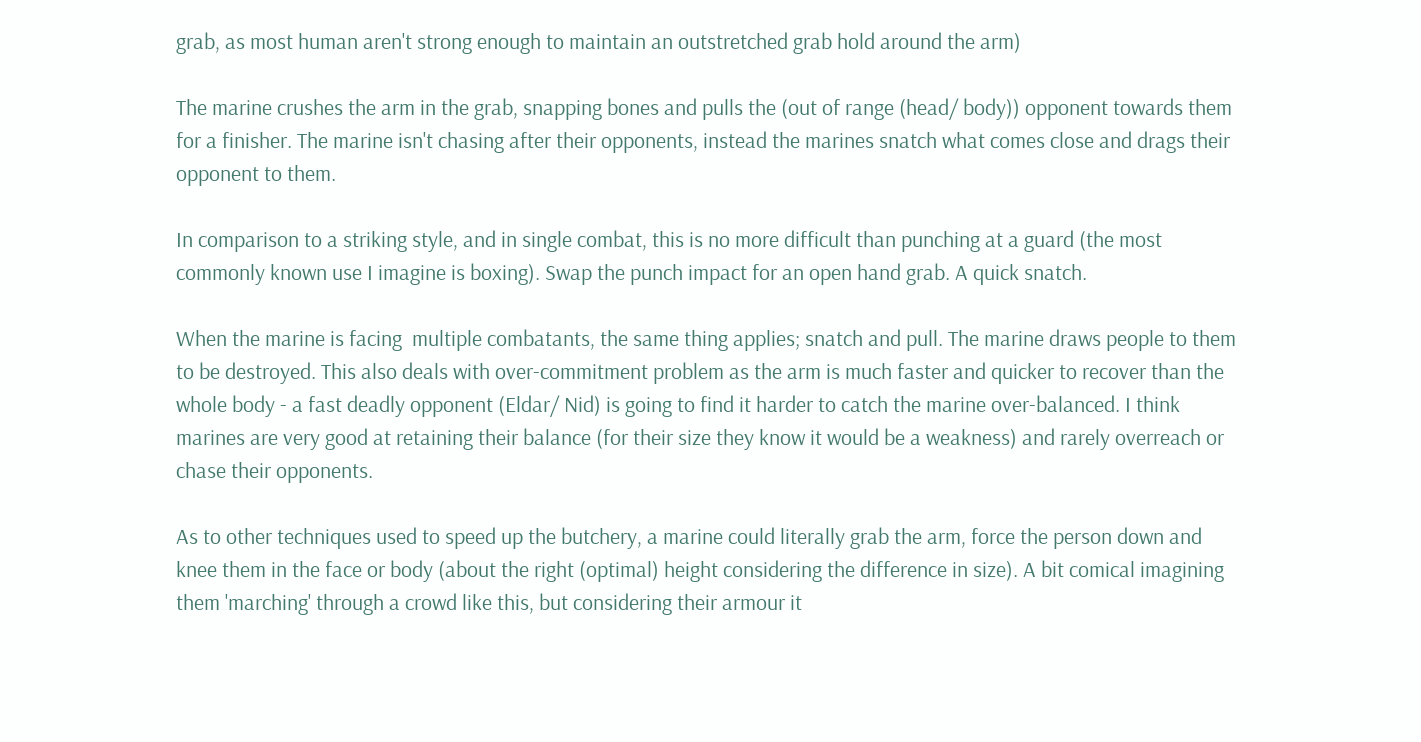grab, as most human aren't strong enough to maintain an outstretched grab hold around the arm)

The marine crushes the arm in the grab, snapping bones and pulls the (out of range (head/ body)) opponent towards them for a finisher. The marine isn't chasing after their opponents, instead the marines snatch what comes close and drags their opponent to them.

In comparison to a striking style, and in single combat, this is no more difficult than punching at a guard (the most commonly known use I imagine is boxing). Swap the punch impact for an open hand grab. A quick snatch.

When the marine is facing  multiple combatants, the same thing applies; snatch and pull. The marine draws people to them to be destroyed. This also deals with over-commitment problem as the arm is much faster and quicker to recover than the whole body - a fast deadly opponent (Eldar/ Nid) is going to find it harder to catch the marine over-balanced. I think marines are very good at retaining their balance (for their size they know it would be a weakness) and rarely overreach or chase their opponents.

As to other techniques used to speed up the butchery, a marine could literally grab the arm, force the person down and knee them in the face or body (about the right (optimal) height considering the difference in size). A bit comical imagining them 'marching' through a crowd like this, but considering their armour it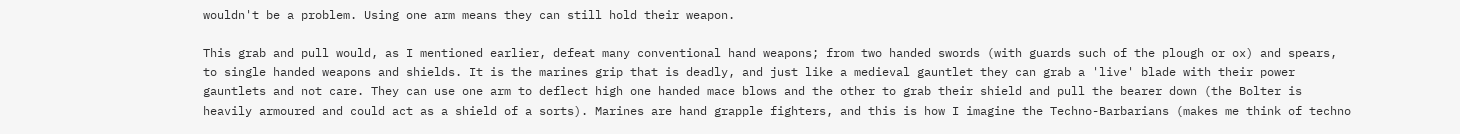wouldn't be a problem. Using one arm means they can still hold their weapon.

This grab and pull would, as I mentioned earlier, defeat many conventional hand weapons; from two handed swords (with guards such of the plough or ox) and spears, to single handed weapons and shields. It is the marines grip that is deadly, and just like a medieval gauntlet they can grab a 'live' blade with their power gauntlets and not care. They can use one arm to deflect high one handed mace blows and the other to grab their shield and pull the bearer down (the Bolter is heavily armoured and could act as a shield of a sorts). Marines are hand grapple fighters, and this is how I imagine the Techno-Barbarians (makes me think of techno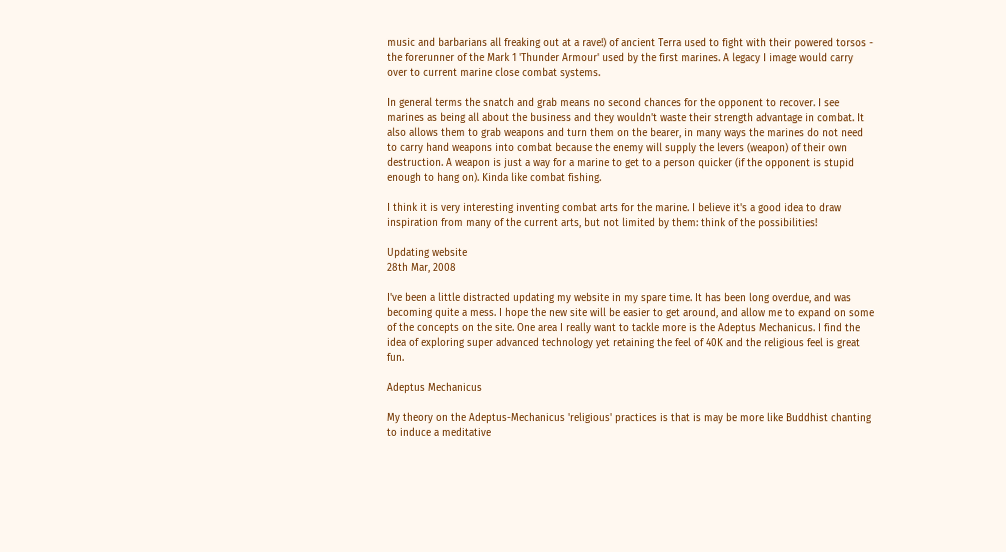music and barbarians all freaking out at a rave!) of ancient Terra used to fight with their powered torsos - the forerunner of the Mark 1 'Thunder Armour' used by the first marines. A legacy I image would carry over to current marine close combat systems.

In general terms the snatch and grab means no second chances for the opponent to recover. I see marines as being all about the business and they wouldn't waste their strength advantage in combat. It also allows them to grab weapons and turn them on the bearer, in many ways the marines do not need to carry hand weapons into combat because the enemy will supply the levers (weapon) of their own destruction. A weapon is just a way for a marine to get to a person quicker (if the opponent is stupid enough to hang on). Kinda like combat fishing.

I think it is very interesting inventing combat arts for the marine. I believe it's a good idea to draw inspiration from many of the current arts, but not limited by them: think of the possibilities!

Updating website
28th Mar, 2008

I've been a little distracted updating my website in my spare time. It has been long overdue, and was becoming quite a mess. I hope the new site will be easier to get around, and allow me to expand on some of the concepts on the site. One area I really want to tackle more is the Adeptus Mechanicus. I find the idea of exploring super advanced technology yet retaining the feel of 40K and the religious feel is great fun.

Adeptus Mechanicus

My theory on the Adeptus-Mechanicus 'religious' practices is that is may be more like Buddhist chanting to induce a meditative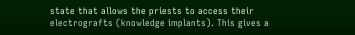state that allows the priests to access their electrografts (knowledge implants). This gives a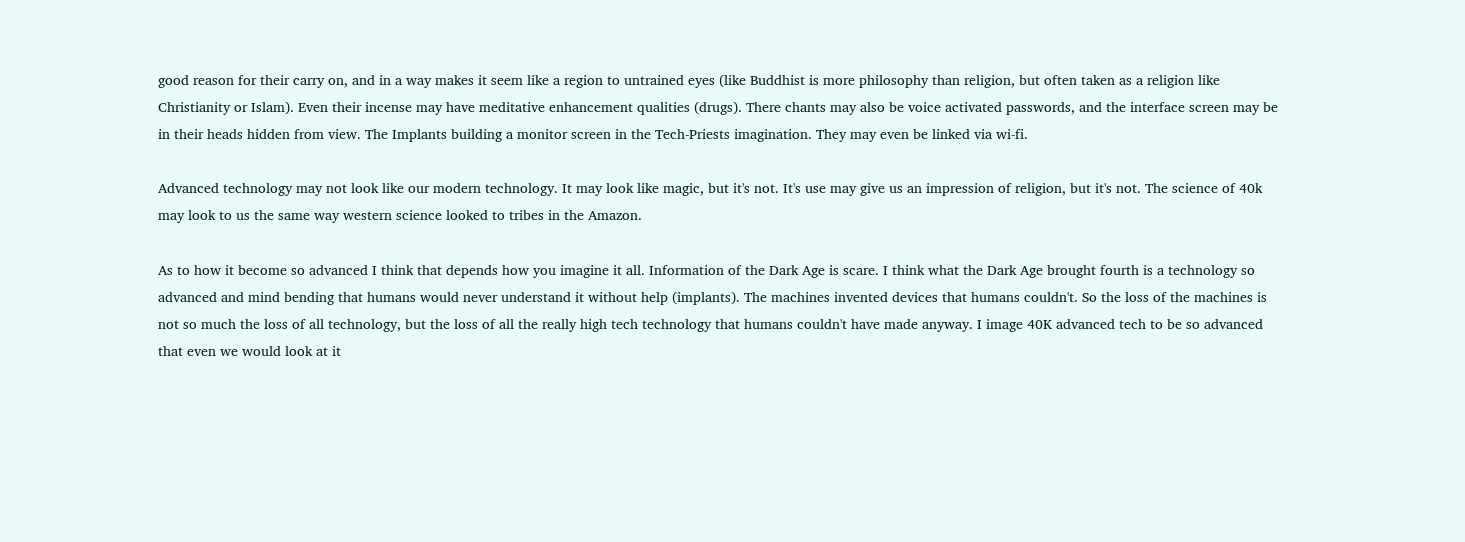good reason for their carry on, and in a way makes it seem like a region to untrained eyes (like Buddhist is more philosophy than religion, but often taken as a religion like Christianity or Islam). Even their incense may have meditative enhancement qualities (drugs). There chants may also be voice activated passwords, and the interface screen may be in their heads hidden from view. The Implants building a monitor screen in the Tech-Priests imagination. They may even be linked via wi-fi.

Advanced technology may not look like our modern technology. It may look like magic, but it's not. It's use may give us an impression of religion, but it's not. The science of 40k may look to us the same way western science looked to tribes in the Amazon.

As to how it become so advanced I think that depends how you imagine it all. Information of the Dark Age is scare. I think what the Dark Age brought fourth is a technology so advanced and mind bending that humans would never understand it without help (implants). The machines invented devices that humans couldn't. So the loss of the machines is not so much the loss of all technology, but the loss of all the really high tech technology that humans couldn't have made anyway. I image 40K advanced tech to be so advanced that even we would look at it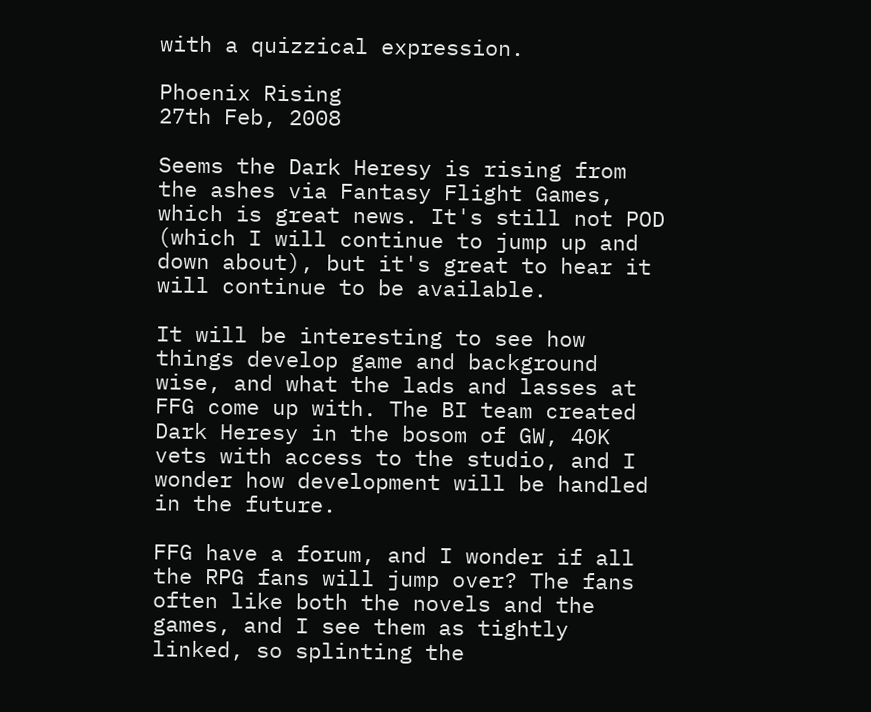with a quizzical expression.

Phoenix Rising
27th Feb, 2008

Seems the Dark Heresy is rising from the ashes via Fantasy Flight Games, which is great news. It's still not POD (which I will continue to jump up and down about), but it's great to hear it will continue to be available.

It will be interesting to see how things develop game and background wise, and what the lads and lasses at FFG come up with. The BI team created Dark Heresy in the bosom of GW, 40K vets with access to the studio, and I wonder how development will be handled in the future.

FFG have a forum, and I wonder if all the RPG fans will jump over? The fans often like both the novels and the games, and I see them as tightly linked, so splinting the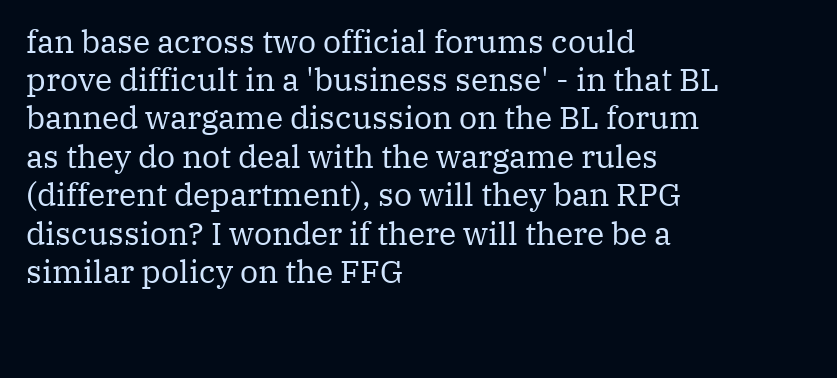fan base across two official forums could prove difficult in a 'business sense' - in that BL banned wargame discussion on the BL forum as they do not deal with the wargame rules (different department), so will they ban RPG discussion? I wonder if there will there be a similar policy on the FFG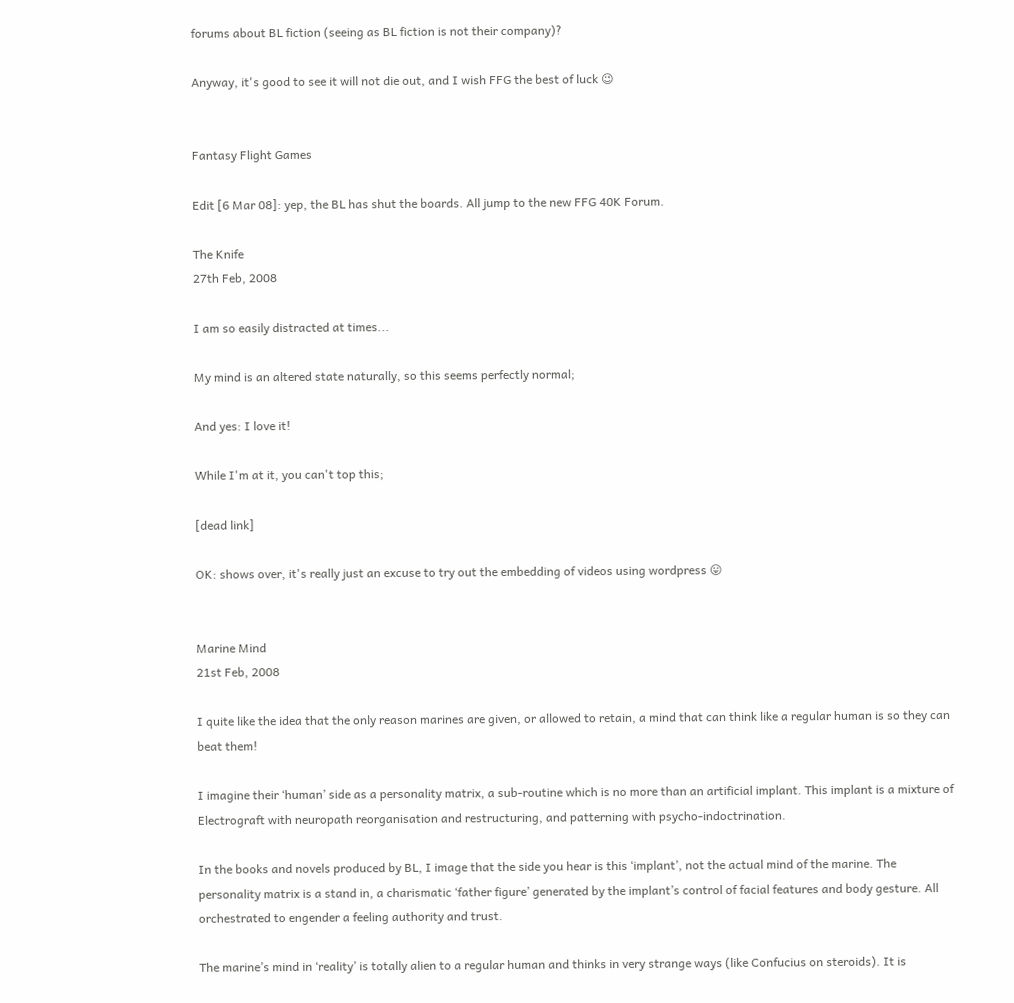forums about BL fiction (seeing as BL fiction is not their company)?

Anyway, it's good to see it will not die out, and I wish FFG the best of luck 😉


Fantasy Flight Games

Edit [6 Mar 08]: yep, the BL has shut the boards. All jump to the new FFG 40K Forum.

The Knife
27th Feb, 2008

I am so easily distracted at times...

My mind is an altered state naturally, so this seems perfectly normal;

And yes: I love it!

While I'm at it, you can't top this;

[dead link]

OK: shows over, it's really just an excuse to try out the embedding of videos using wordpress 😛


Marine Mind
21st Feb, 2008

I quite like the idea that the only reason marines are given, or allowed to retain, a mind that can think like a regular human is so they can beat them!

I imagine their ‘human’ side as a personality matrix, a sub-routine which is no more than an artificial implant. This implant is a mixture of Electrograft with neuropath reorganisation and restructuring, and patterning with psycho-indoctrination.

In the books and novels produced by BL, I image that the side you hear is this ‘implant’, not the actual mind of the marine. The personality matrix is a stand in, a charismatic ‘father figure’ generated by the implant’s control of facial features and body gesture. All orchestrated to engender a feeling authority and trust.

The marine’s mind in ‘reality’ is totally alien to a regular human and thinks in very strange ways (like Confucius on steroids). It is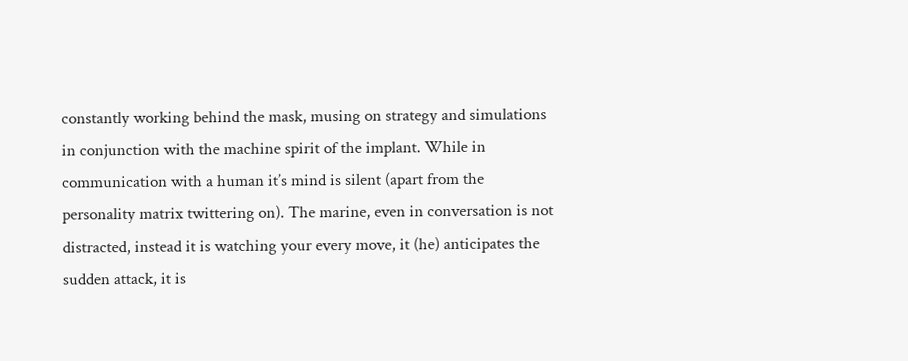constantly working behind the mask, musing on strategy and simulations in conjunction with the machine spirit of the implant. While in communication with a human it’s mind is silent (apart from the personality matrix twittering on). The marine, even in conversation is not distracted, instead it is watching your every move, it (he) anticipates the sudden attack, it is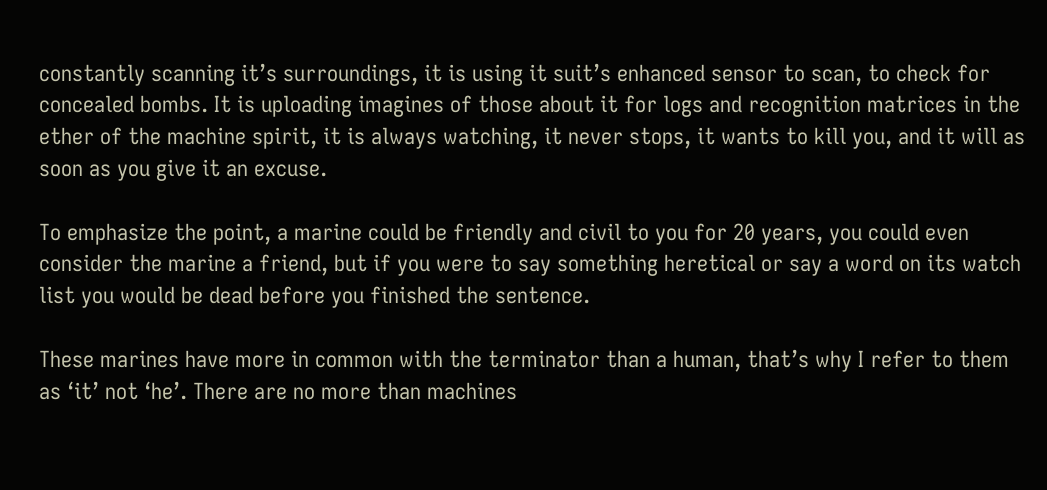constantly scanning it’s surroundings, it is using it suit’s enhanced sensor to scan, to check for concealed bombs. It is uploading imagines of those about it for logs and recognition matrices in the ether of the machine spirit, it is always watching, it never stops, it wants to kill you, and it will as soon as you give it an excuse.

To emphasize the point, a marine could be friendly and civil to you for 20 years, you could even consider the marine a friend, but if you were to say something heretical or say a word on its watch list you would be dead before you finished the sentence.

These marines have more in common with the terminator than a human, that’s why I refer to them as ‘it’ not ‘he’. There are no more than machines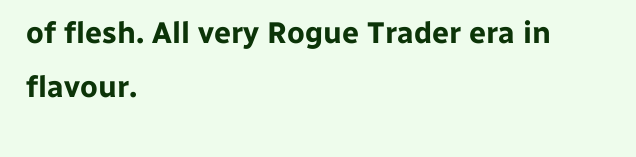of flesh. All very Rogue Trader era in flavour.